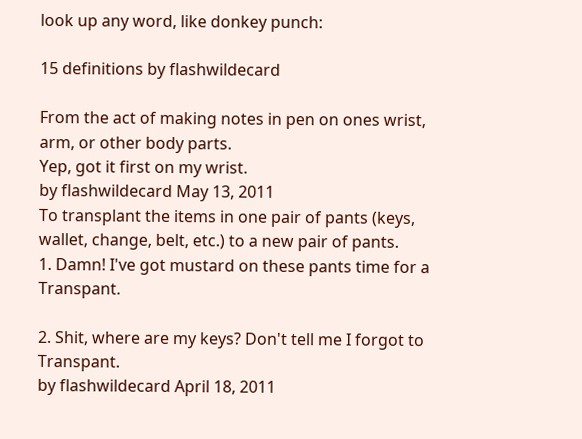look up any word, like donkey punch:

15 definitions by flashwildecard

From the act of making notes in pen on ones wrist, arm, or other body parts.
Yep, got it first on my wrist.
by flashwildecard May 13, 2011
To transplant the items in one pair of pants (keys, wallet, change, belt, etc.) to a new pair of pants.
1. Damn! I've got mustard on these pants time for a Transpant.

2. Shit, where are my keys? Don't tell me I forgot to Transpant.
by flashwildecard April 18, 2011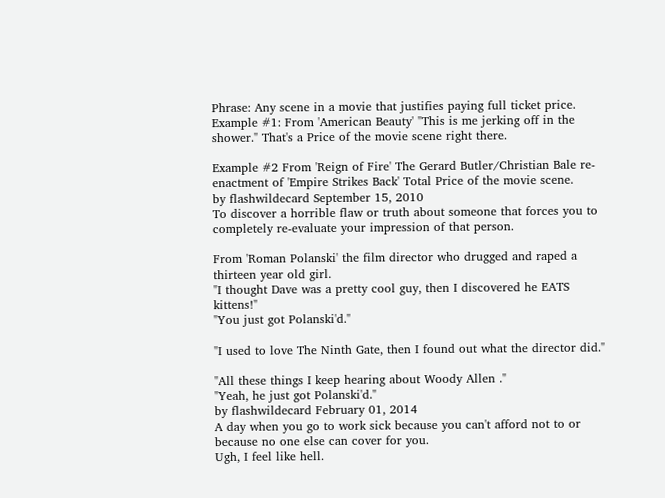Phrase: Any scene in a movie that justifies paying full ticket price.
Example #1: From 'American Beauty' "This is me jerking off in the shower." That's a Price of the movie scene right there.

Example #2 From 'Reign of Fire' The Gerard Butler/Christian Bale re-enactment of 'Empire Strikes Back' Total Price of the movie scene.
by flashwildecard September 15, 2010
To discover a horrible flaw or truth about someone that forces you to completely re-evaluate your impression of that person.

From 'Roman Polanski' the film director who drugged and raped a thirteen year old girl.
"I thought Dave was a pretty cool guy, then I discovered he EATS kittens!"
"You just got Polanski'd."

"I used to love The Ninth Gate, then I found out what the director did."

"All these things I keep hearing about Woody Allen ."
"Yeah, he just got Polanski'd."
by flashwildecard February 01, 2014
A day when you go to work sick because you can't afford not to or because no one else can cover for you.
Ugh, I feel like hell.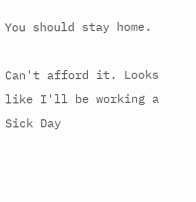You should stay home.

Can't afford it. Looks like I'll be working a Sick Day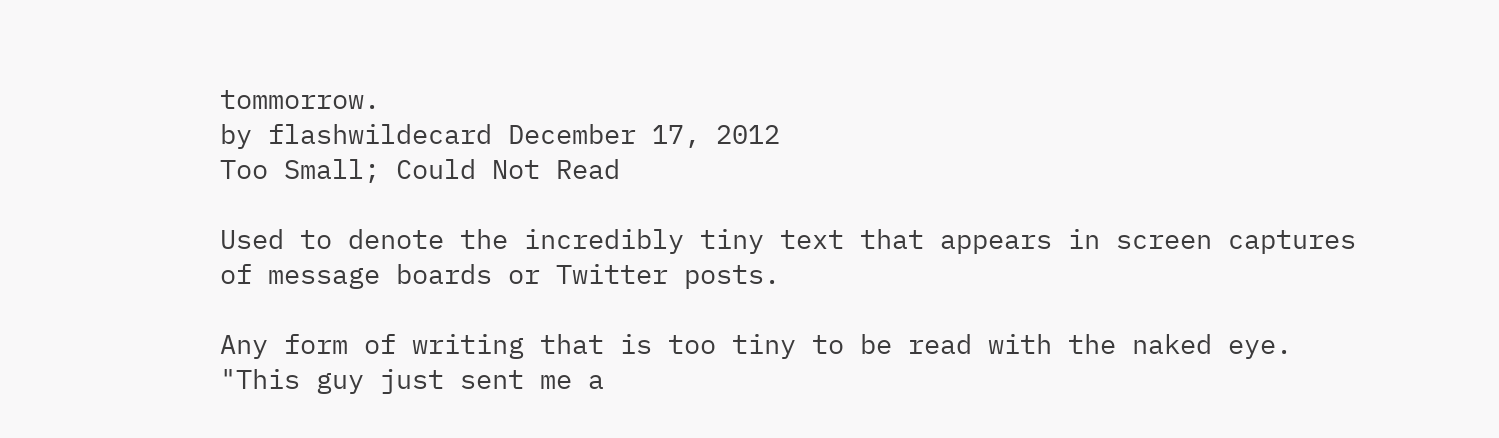tommorrow.
by flashwildecard December 17, 2012
Too Small; Could Not Read

Used to denote the incredibly tiny text that appears in screen captures of message boards or Twitter posts.

Any form of writing that is too tiny to be read with the naked eye.
"This guy just sent me a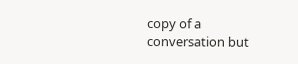copy of a conversation but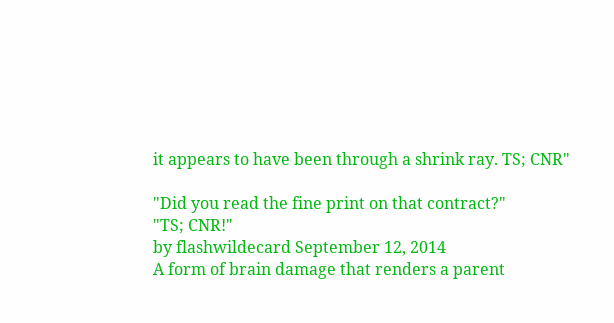it appears to have been through a shrink ray. TS; CNR"

"Did you read the fine print on that contract?"
"TS; CNR!"
by flashwildecard September 12, 2014
A form of brain damage that renders a parent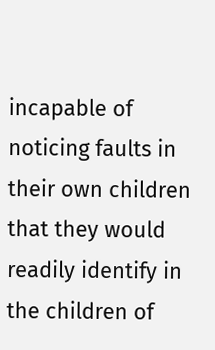incapable of noticing faults in their own children that they would readily identify in the children of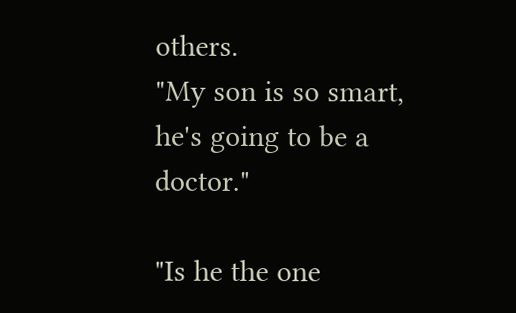others.
"My son is so smart, he's going to be a doctor."

"Is he the one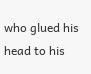who glued his head to his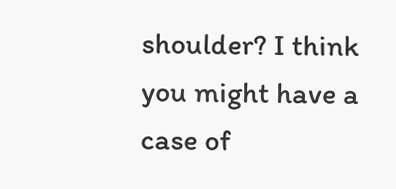shoulder? I think you might have a case of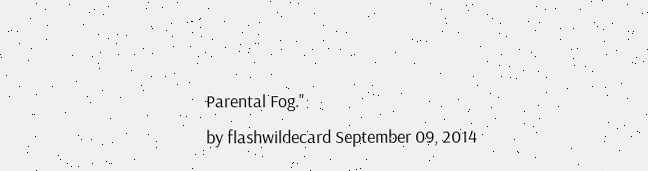Parental Fog."
by flashwildecard September 09, 2014